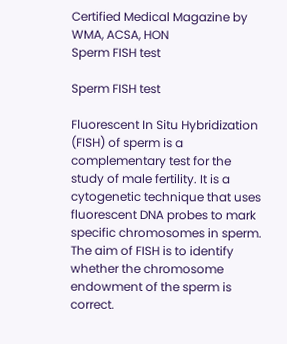Certified Medical Magazine by WMA, ACSA, HON
Sperm FISH test

Sperm FISH test

Fluorescent In Situ Hybridization (FISH) of sperm is a complementary test for the study of male fertility. It is a cytogenetic technique that uses fluorescent DNA probes to mark specific chromosomes in sperm. The aim of FISH is to identify whether the chromosome endowment of the sperm is correct.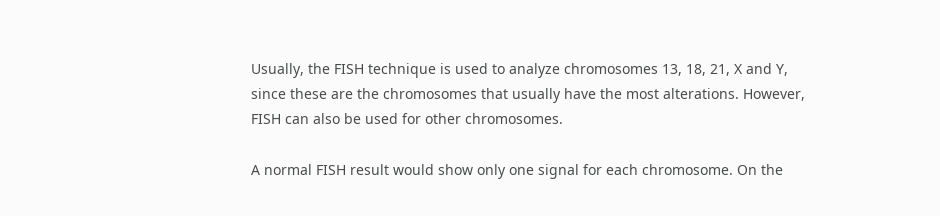Usually, the FISH technique is used to analyze chromosomes 13, 18, 21, X and Y, since these are the chromosomes that usually have the most alterations. However, FISH can also be used for other chromosomes.

A normal FISH result would show only one signal for each chromosome. On the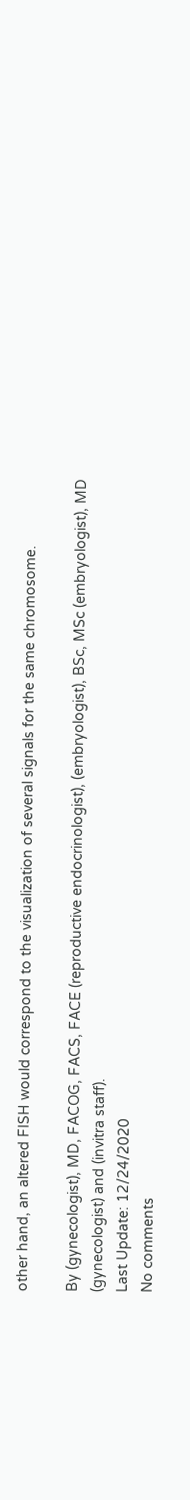other hand, an altered FISH would correspond to the visualization of several signals for the same chromosome.

By (gynecologist), MD, FACOG, FACS, FACE (reproductive endocrinologist), (embryologist), BSc, MSc (embryologist), MD (gynecologist) and (invitra staff).
Last Update: 12/24/2020
No comments